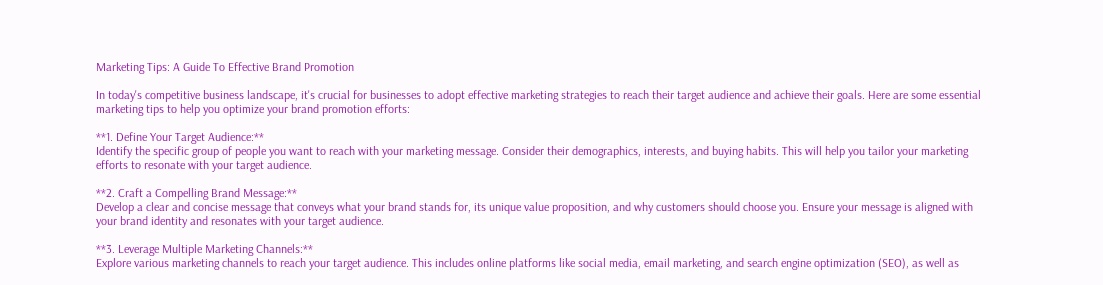Marketing Tips: A Guide To Effective Brand Promotion

In today's competitive business landscape, it's crucial for businesses to adopt effective marketing strategies to reach their target audience and achieve their goals. Here are some essential marketing tips to help you optimize your brand promotion efforts:

**1. Define Your Target Audience:**
Identify the specific group of people you want to reach with your marketing message. Consider their demographics, interests, and buying habits. This will help you tailor your marketing efforts to resonate with your target audience.

**2. Craft a Compelling Brand Message:**
Develop a clear and concise message that conveys what your brand stands for, its unique value proposition, and why customers should choose you. Ensure your message is aligned with your brand identity and resonates with your target audience.

**3. Leverage Multiple Marketing Channels:**
Explore various marketing channels to reach your target audience. This includes online platforms like social media, email marketing, and search engine optimization (SEO), as well as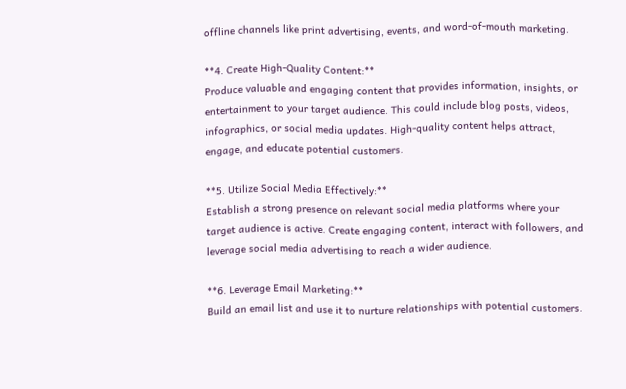offline channels like print advertising, events, and word-of-mouth marketing.

**4. Create High-Quality Content:**
Produce valuable and engaging content that provides information, insights, or entertainment to your target audience. This could include blog posts, videos, infographics, or social media updates. High-quality content helps attract, engage, and educate potential customers.

**5. Utilize Social Media Effectively:**
Establish a strong presence on relevant social media platforms where your target audience is active. Create engaging content, interact with followers, and leverage social media advertising to reach a wider audience.

**6. Leverage Email Marketing:**
Build an email list and use it to nurture relationships with potential customers.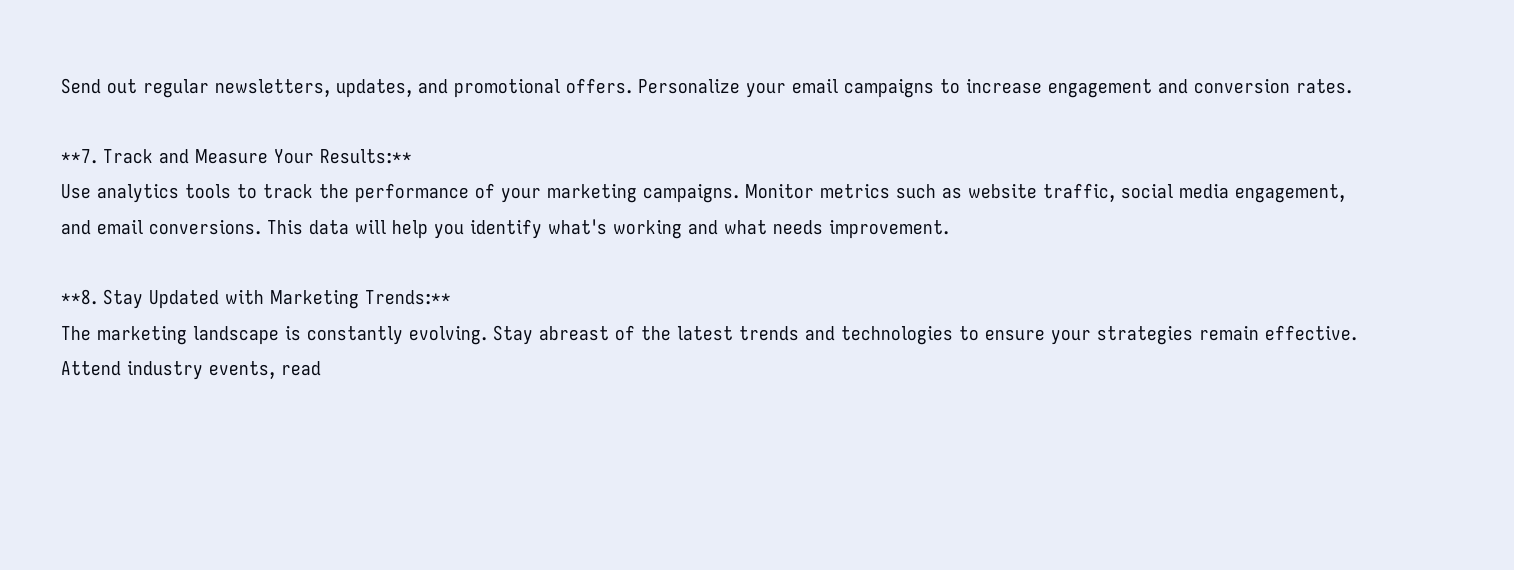Send out regular newsletters, updates, and promotional offers. Personalize your email campaigns to increase engagement and conversion rates.

**7. Track and Measure Your Results:**
Use analytics tools to track the performance of your marketing campaigns. Monitor metrics such as website traffic, social media engagement, and email conversions. This data will help you identify what's working and what needs improvement.

**8. Stay Updated with Marketing Trends:**
The marketing landscape is constantly evolving. Stay abreast of the latest trends and technologies to ensure your strategies remain effective. Attend industry events, read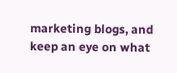marketing blogs, and keep an eye on what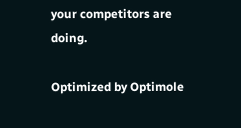your competitors are doing.

Optimized by Optimole